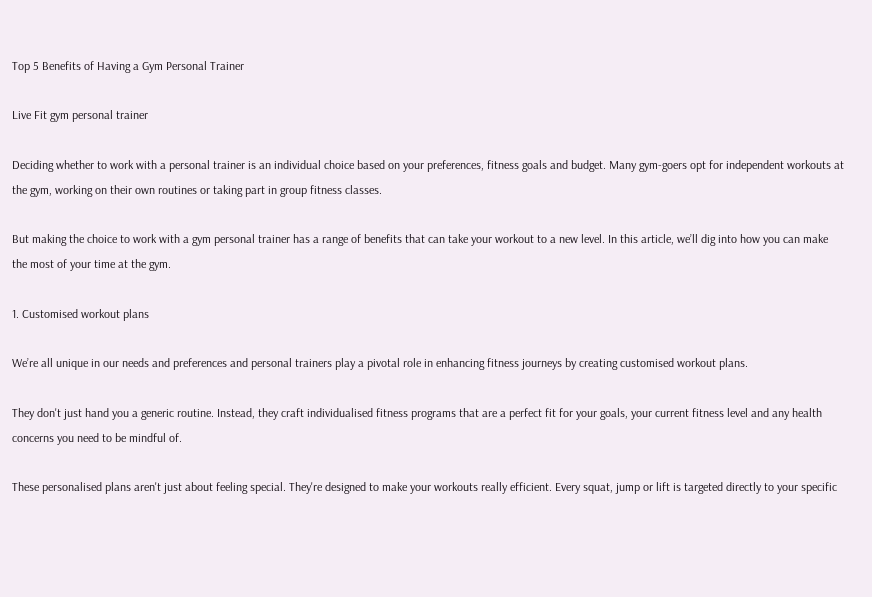Top 5 Benefits of Having a Gym Personal Trainer

Live Fit gym personal trainer

Deciding whether to work with a personal trainer is an individual choice based on your preferences, fitness goals and budget. Many gym-goers opt for independent workouts at the gym, working on their own routines or taking part in group fitness classes.

But making the choice to work with a gym personal trainer has a range of benefits that can take your workout to a new level. In this article, we’ll dig into how you can make the most of your time at the gym.

1. Customised workout plans

We’re all unique in our needs and preferences and personal trainers play a pivotal role in enhancing fitness journeys by creating customised workout plans.

They don't just hand you a generic routine. Instead, they craft individualised fitness programs that are a perfect fit for your goals, your current fitness level and any health concerns you need to be mindful of.

These personalised plans aren't just about feeling special. They're designed to make your workouts really efficient. Every squat, jump or lift is targeted directly to your specific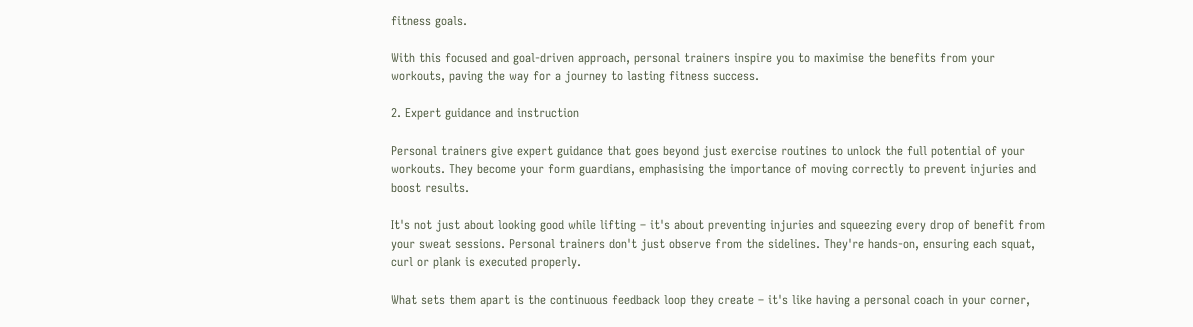fitness goals.

With this focused and goal-driven approach, personal trainers inspire you to maximise the benefits from your workouts, paving the way for a journey to lasting fitness success.

2. Expert guidance and instruction

Personal trainers give expert guidance that goes beyond just exercise routines to unlock the full potential of your workouts. They become your form guardians, emphasising the importance of moving correctly to prevent injuries and boost results.

It's not just about looking good while lifting – it's about preventing injuries and squeezing every drop of benefit from your sweat sessions. Personal trainers don't just observe from the sidelines. They're hands-on, ensuring each squat, curl or plank is executed properly.

What sets them apart is the continuous feedback loop they create – it's like having a personal coach in your corner,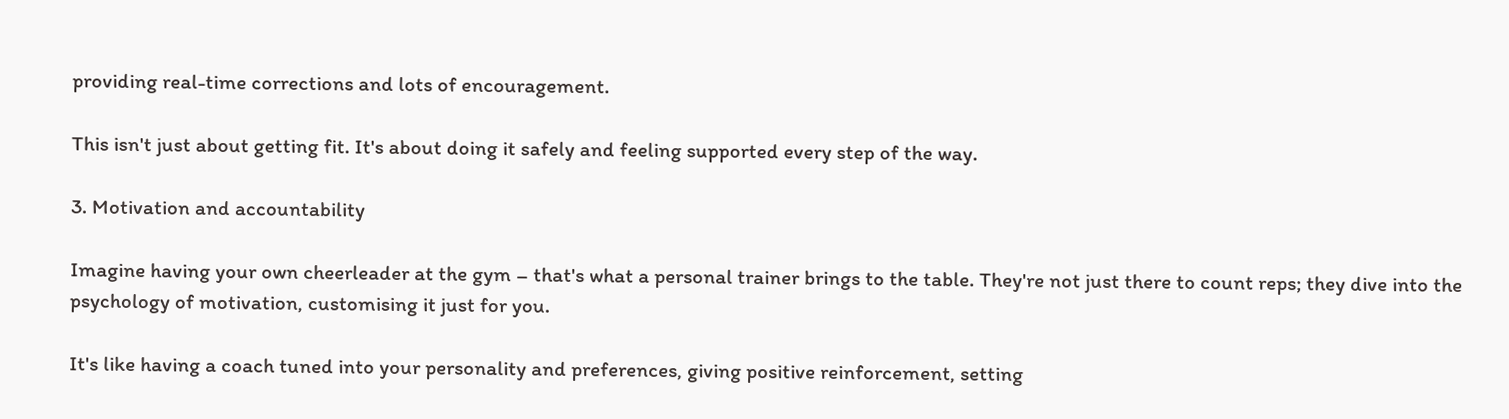providing real-time corrections and lots of encouragement.

This isn't just about getting fit. It's about doing it safely and feeling supported every step of the way.

3. Motivation and accountability

Imagine having your own cheerleader at the gym – that's what a personal trainer brings to the table. They're not just there to count reps; they dive into the psychology of motivation, customising it just for you.

It's like having a coach tuned into your personality and preferences, giving positive reinforcement, setting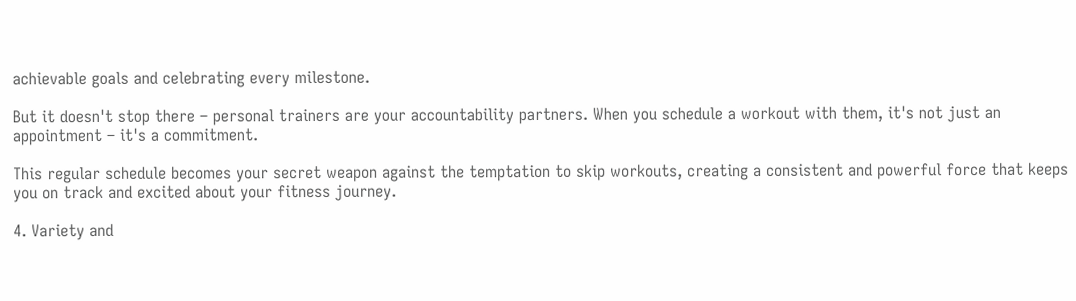achievable goals and celebrating every milestone.

But it doesn't stop there – personal trainers are your accountability partners. When you schedule a workout with them, it's not just an appointment – it's a commitment.

This regular schedule becomes your secret weapon against the temptation to skip workouts, creating a consistent and powerful force that keeps you on track and excited about your fitness journey.

4. Variety and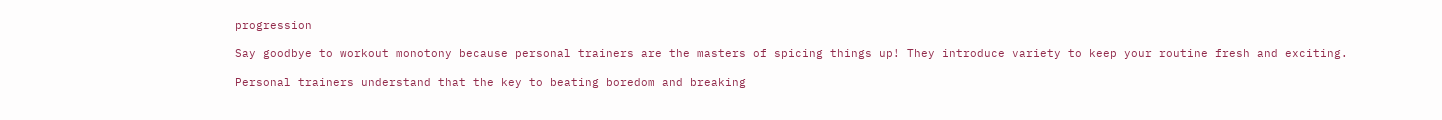progression

Say goodbye to workout monotony because personal trainers are the masters of spicing things up! They introduce variety to keep your routine fresh and exciting.

Personal trainers understand that the key to beating boredom and breaking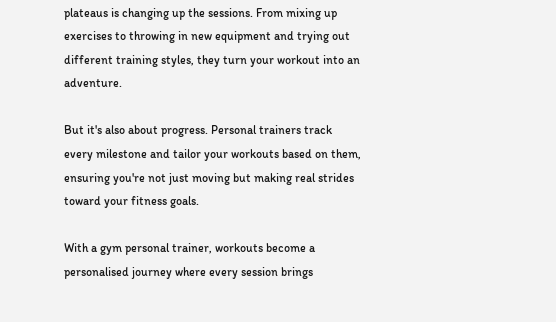plateaus is changing up the sessions. From mixing up exercises to throwing in new equipment and trying out different training styles, they turn your workout into an adventure.

But it's also about progress. Personal trainers track every milestone and tailor your workouts based on them, ensuring you're not just moving but making real strides toward your fitness goals.

With a gym personal trainer, workouts become a personalised journey where every session brings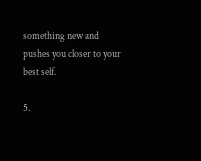something new and pushes you closer to your best self.

5.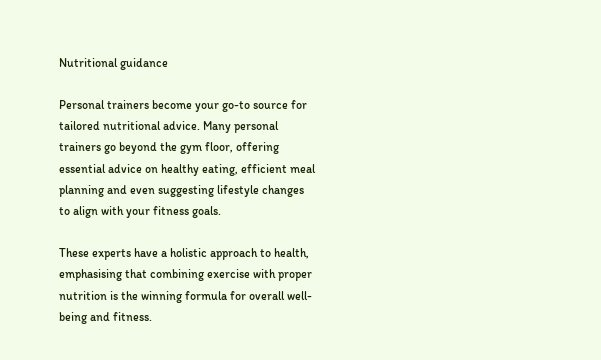Nutritional guidance

Personal trainers become your go-to source for tailored nutritional advice. Many personal trainers go beyond the gym floor, offering essential advice on healthy eating, efficient meal planning and even suggesting lifestyle changes to align with your fitness goals.

These experts have a holistic approach to health, emphasising that combining exercise with proper nutrition is the winning formula for overall well-being and fitness.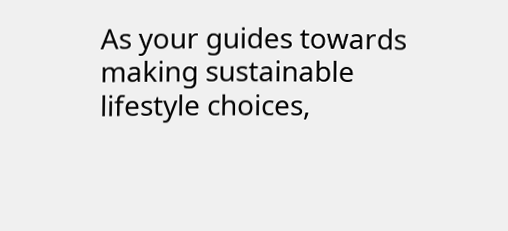As your guides towards making sustainable lifestyle choices,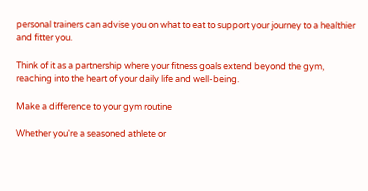personal trainers can advise you on what to eat to support your journey to a healthier and fitter you.

Think of it as a partnership where your fitness goals extend beyond the gym, reaching into the heart of your daily life and well-being.

Make a difference to your gym routine

Whether you're a seasoned athlete or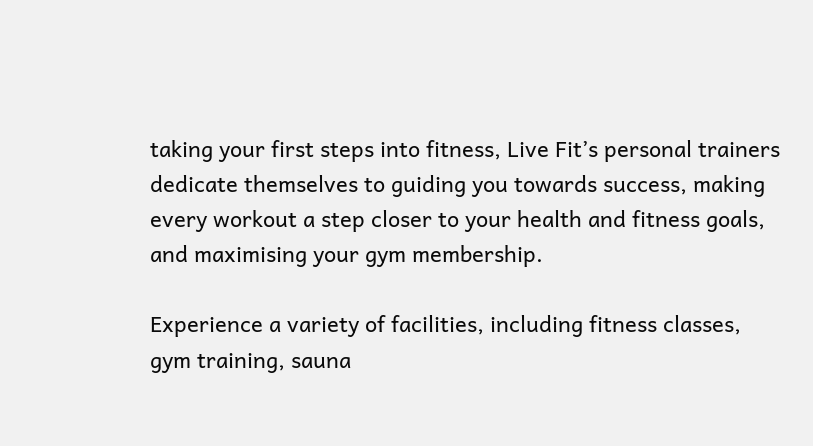taking your first steps into fitness, Live Fit’s personal trainers dedicate themselves to guiding you towards success, making every workout a step closer to your health and fitness goals, and maximising your gym membership.

Experience a variety of facilities, including fitness classes, gym training, sauna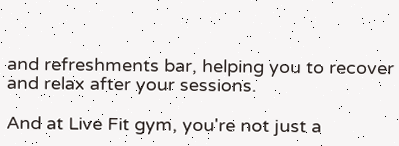and refreshments bar, helping you to recover and relax after your sessions.

And at Live Fit gym, you're not just a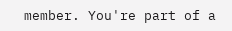member. You're part of a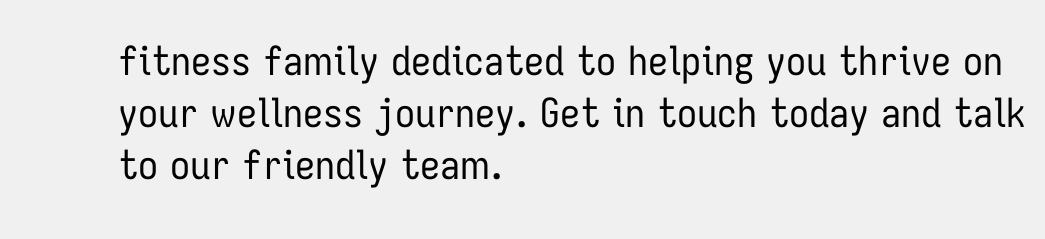fitness family dedicated to helping you thrive on your wellness journey. Get in touch today and talk to our friendly team.